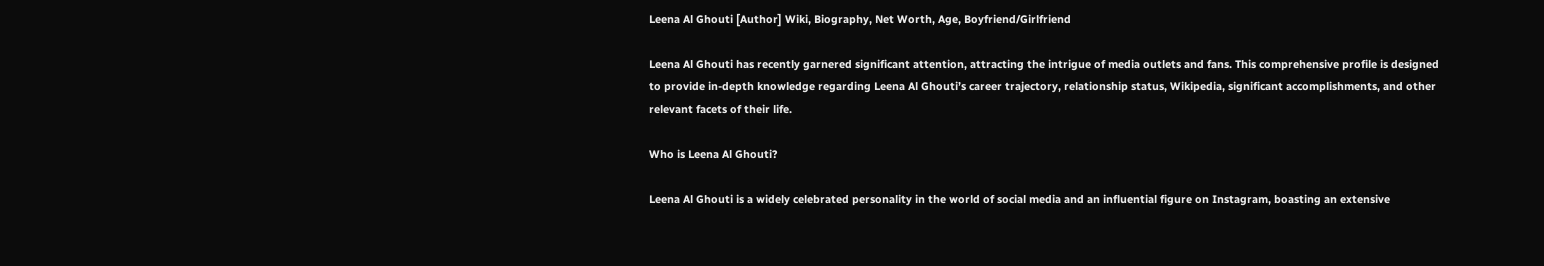Leena Al Ghouti [Author] Wiki, Biography, Net Worth, Age, Boyfriend/Girlfriend

Leena Al Ghouti has recently garnered significant attention, attracting the intrigue of media outlets and fans. This comprehensive profile is designed to provide in-depth knowledge regarding Leena Al Ghouti’s career trajectory, relationship status, Wikipedia, significant accomplishments, and other relevant facets of their life.

Who is Leena Al Ghouti?

Leena Al Ghouti is a widely celebrated personality in the world of social media and an influential figure on Instagram, boasting an extensive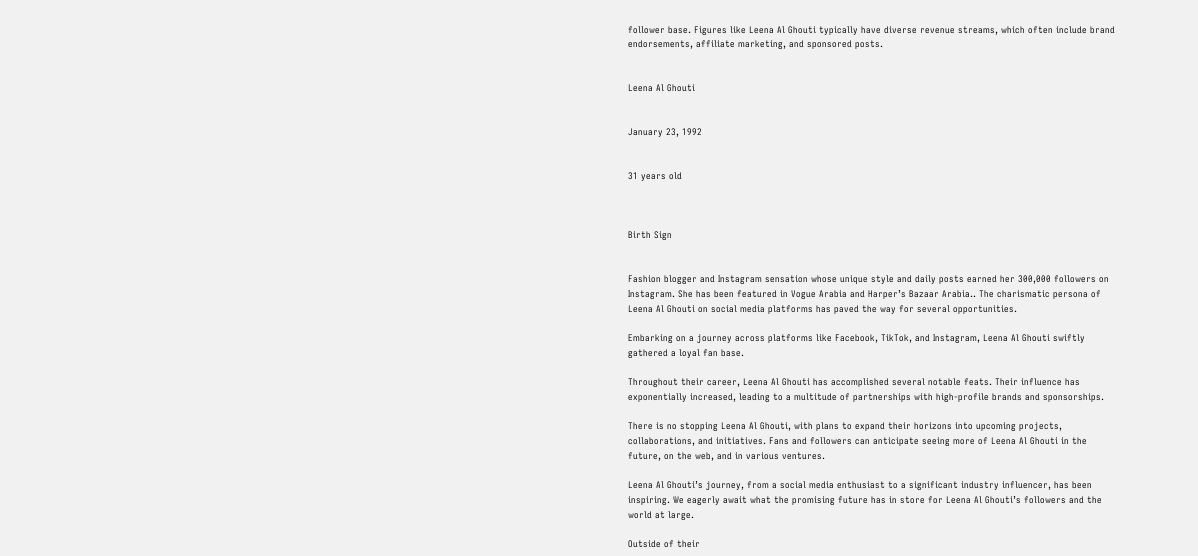follower base. Figures like Leena Al Ghouti typically have diverse revenue streams, which often include brand endorsements, affiliate marketing, and sponsored posts.


Leena Al Ghouti


January 23, 1992


31 years old



Birth Sign


Fashion blogger and Instagram sensation whose unique style and daily posts earned her 300,000 followers on Instagram. She has been featured in Vogue Arabia and Harper’s Bazaar Arabia.. The charismatic persona of Leena Al Ghouti on social media platforms has paved the way for several opportunities.

Embarking on a journey across platforms like Facebook, TikTok, and Instagram, Leena Al Ghouti swiftly gathered a loyal fan base.

Throughout their career, Leena Al Ghouti has accomplished several notable feats. Their influence has exponentially increased, leading to a multitude of partnerships with high-profile brands and sponsorships.

There is no stopping Leena Al Ghouti, with plans to expand their horizons into upcoming projects, collaborations, and initiatives. Fans and followers can anticipate seeing more of Leena Al Ghouti in the future, on the web, and in various ventures.

Leena Al Ghouti’s journey, from a social media enthusiast to a significant industry influencer, has been inspiring. We eagerly await what the promising future has in store for Leena Al Ghouti’s followers and the world at large.

Outside of their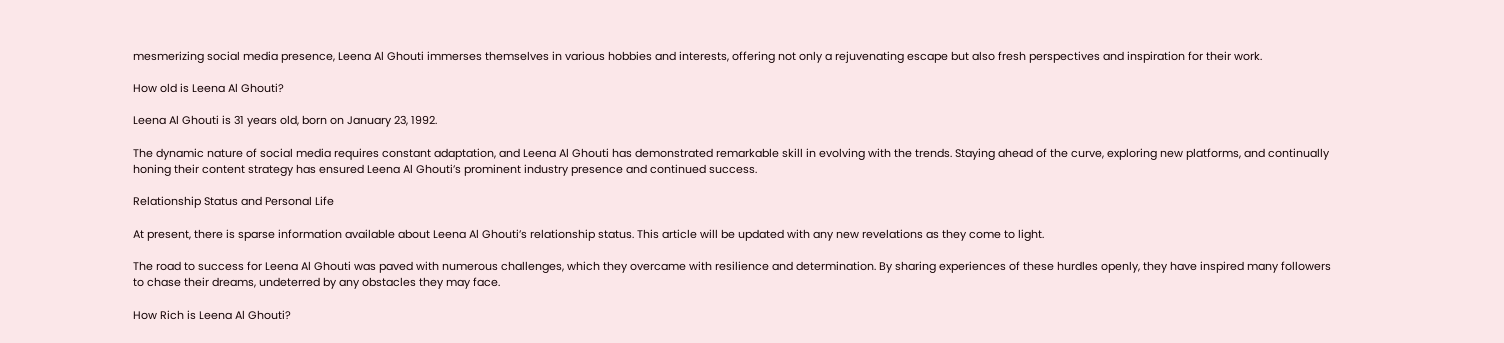mesmerizing social media presence, Leena Al Ghouti immerses themselves in various hobbies and interests, offering not only a rejuvenating escape but also fresh perspectives and inspiration for their work.

How old is Leena Al Ghouti?

Leena Al Ghouti is 31 years old, born on January 23, 1992.

The dynamic nature of social media requires constant adaptation, and Leena Al Ghouti has demonstrated remarkable skill in evolving with the trends. Staying ahead of the curve, exploring new platforms, and continually honing their content strategy has ensured Leena Al Ghouti’s prominent industry presence and continued success.

Relationship Status and Personal Life

At present, there is sparse information available about Leena Al Ghouti’s relationship status. This article will be updated with any new revelations as they come to light.

The road to success for Leena Al Ghouti was paved with numerous challenges, which they overcame with resilience and determination. By sharing experiences of these hurdles openly, they have inspired many followers to chase their dreams, undeterred by any obstacles they may face.

How Rich is Leena Al Ghouti?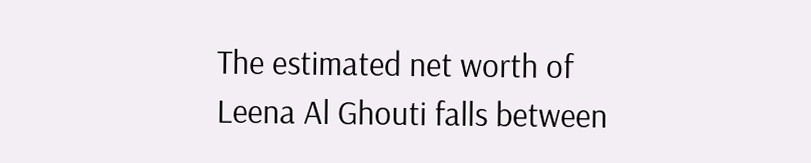The estimated net worth of Leena Al Ghouti falls between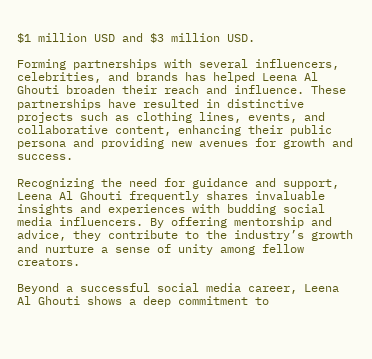$1 million USD and $3 million USD.

Forming partnerships with several influencers, celebrities, and brands has helped Leena Al Ghouti broaden their reach and influence. These partnerships have resulted in distinctive projects such as clothing lines, events, and collaborative content, enhancing their public persona and providing new avenues for growth and success.

Recognizing the need for guidance and support, Leena Al Ghouti frequently shares invaluable insights and experiences with budding social media influencers. By offering mentorship and advice, they contribute to the industry’s growth and nurture a sense of unity among fellow creators.

Beyond a successful social media career, Leena Al Ghouti shows a deep commitment to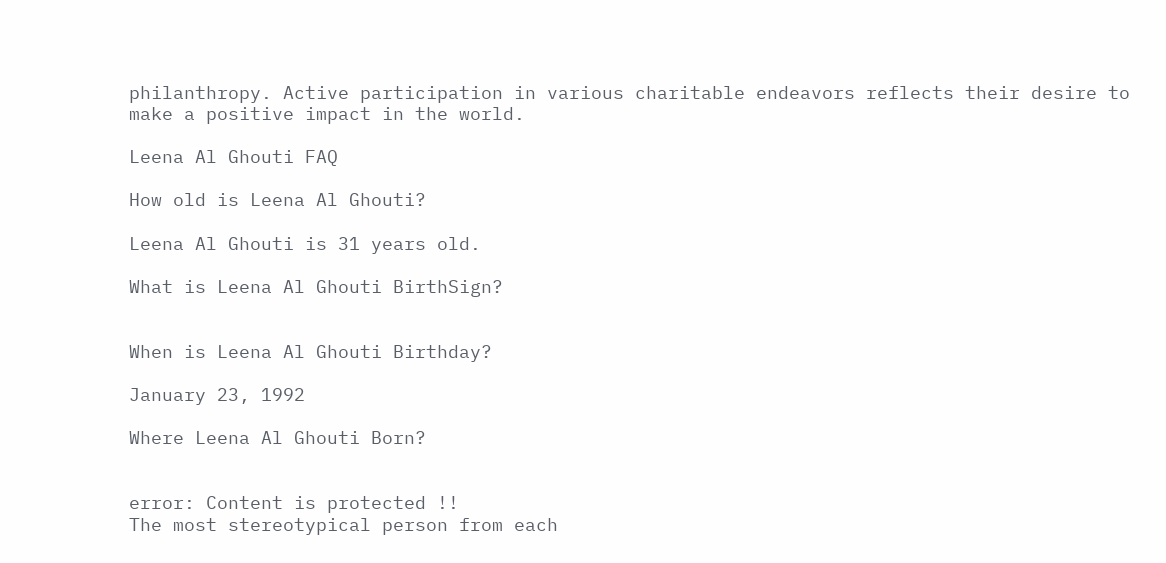philanthropy. Active participation in various charitable endeavors reflects their desire to make a positive impact in the world.

Leena Al Ghouti FAQ

How old is Leena Al Ghouti?

Leena Al Ghouti is 31 years old.

What is Leena Al Ghouti BirthSign?


When is Leena Al Ghouti Birthday?

January 23, 1992

Where Leena Al Ghouti Born?


error: Content is protected !!
The most stereotypical person from each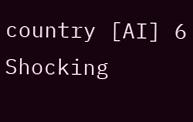country [AI] 6 Shocking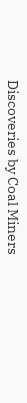Discoveries by Coal Miners